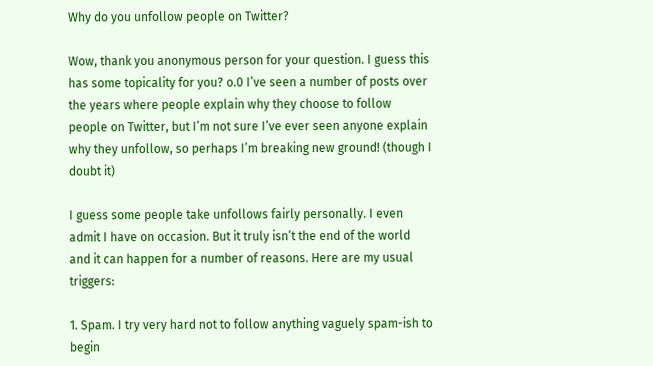Why do you unfollow people on Twitter?

Wow, thank you anonymous person for your question. I guess this has some topicality for you? o.0 I’ve seen a number of posts over the years where people explain why they choose to follow people on Twitter, but I’m not sure I’ve ever seen anyone explain why they unfollow, so perhaps I’m breaking new ground! (though I doubt it)

I guess some people take unfollows fairly personally. I even admit I have on occasion. But it truly isn’t the end of the world and it can happen for a number of reasons. Here are my usual triggers:

1. Spam. I try very hard not to follow anything vaguely spam-ish to begin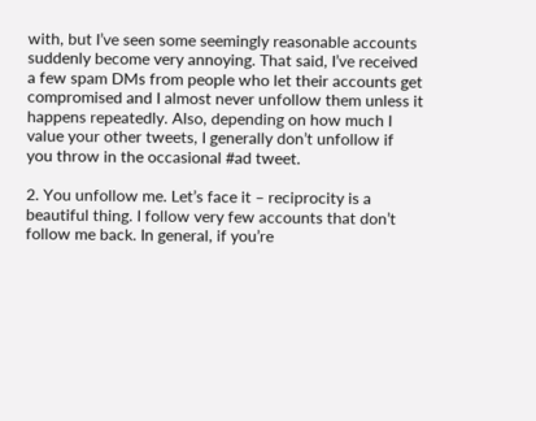with, but I’ve seen some seemingly reasonable accounts suddenly become very annoying. That said, I’ve received a few spam DMs from people who let their accounts get compromised and I almost never unfollow them unless it happens repeatedly. Also, depending on how much I value your other tweets, I generally don’t unfollow if you throw in the occasional #ad tweet.

2. You unfollow me. Let’s face it – reciprocity is a beautiful thing. I follow very few accounts that don’t follow me back. In general, if you’re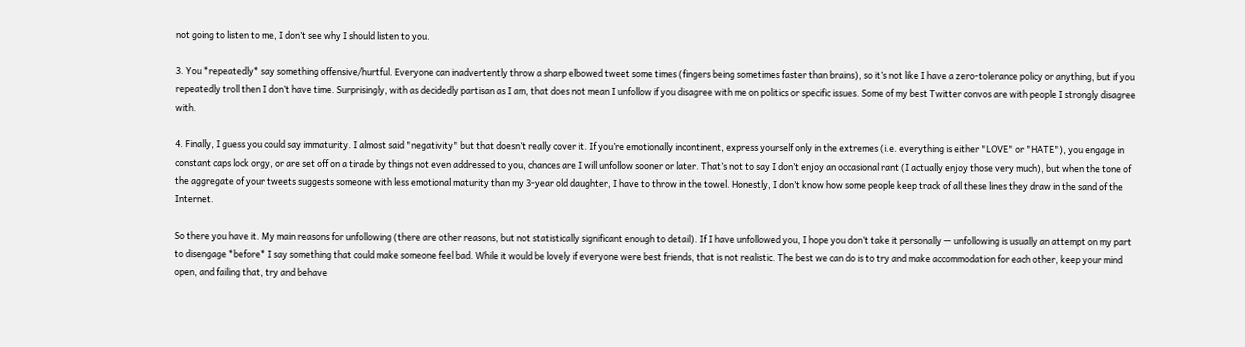not going to listen to me, I don’t see why I should listen to you.

3. You *repeatedly* say something offensive/hurtful. Everyone can inadvertently throw a sharp elbowed tweet some times (fingers being sometimes faster than brains), so it’s not like I have a zero-tolerance policy or anything, but if you repeatedly troll then I don’t have time. Surprisingly, with as decidedly partisan as I am, that does not mean I unfollow if you disagree with me on politics or specific issues. Some of my best Twitter convos are with people I strongly disagree with.

4. Finally, I guess you could say immaturity. I almost said "negativity" but that doesn’t really cover it. If you’re emotionally incontinent, express yourself only in the extremes (i.e. everything is either "LOVE" or "HATE"), you engage in constant caps lock orgy, or are set off on a tirade by things not even addressed to you, chances are I will unfollow sooner or later. That’s not to say I don’t enjoy an occasional rant (I actually enjoy those very much), but when the tone of the aggregate of your tweets suggests someone with less emotional maturity than my 3-year old daughter, I have to throw in the towel. Honestly, I don’t know how some people keep track of all these lines they draw in the sand of the Internet.

So there you have it. My main reasons for unfollowing (there are other reasons, but not statistically significant enough to detail). If I have unfollowed you, I hope you don’t take it personally — unfollowing is usually an attempt on my part to disengage *before* I say something that could make someone feel bad. While it would be lovely if everyone were best friends, that is not realistic. The best we can do is to try and make accommodation for each other, keep your mind open, and failing that, try and behave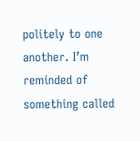politely to one another. I’m reminded of something called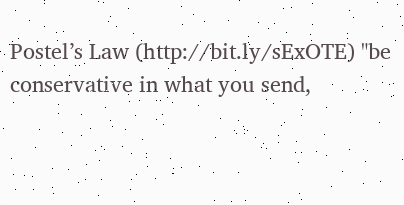Postel’s Law (http://bit.ly/sExOTE) "be conservative in what you send,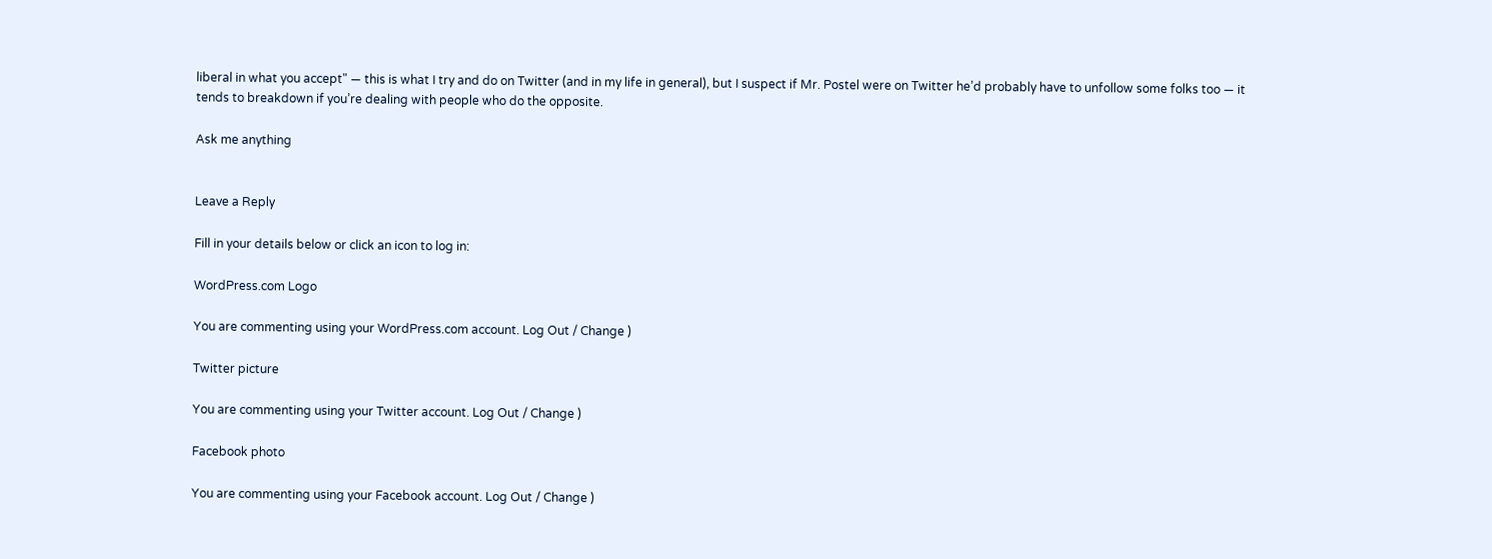liberal in what you accept" — this is what I try and do on Twitter (and in my life in general), but I suspect if Mr. Postel were on Twitter he’d probably have to unfollow some folks too — it tends to breakdown if you’re dealing with people who do the opposite.

Ask me anything


Leave a Reply

Fill in your details below or click an icon to log in:

WordPress.com Logo

You are commenting using your WordPress.com account. Log Out / Change )

Twitter picture

You are commenting using your Twitter account. Log Out / Change )

Facebook photo

You are commenting using your Facebook account. Log Out / Change )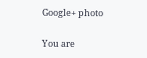Google+ photo

You are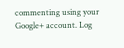commenting using your Google+ account. Log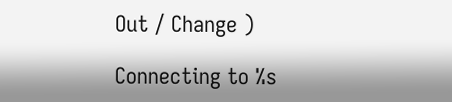Out / Change )

Connecting to %s